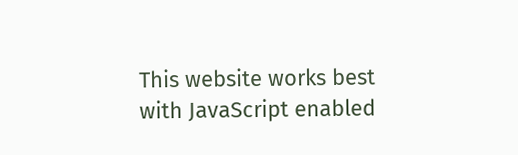This website works best with JavaScript enabled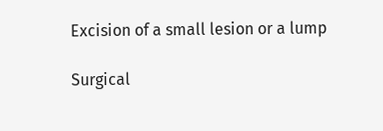Excision of a small lesion or a lump

Surgical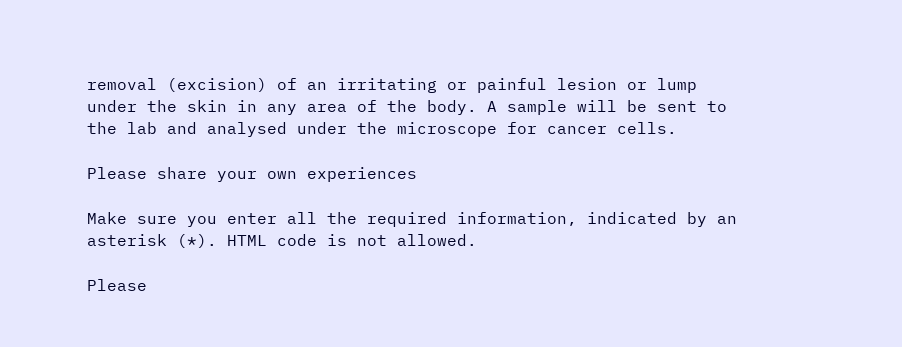removal (excision) of an irritating or painful lesion or lump under the skin in any area of the body. A sample will be sent to the lab and analysed under the microscope for cancer cells.

Please share your own experiences

Make sure you enter all the required information, indicated by an asterisk (*). HTML code is not allowed.

Please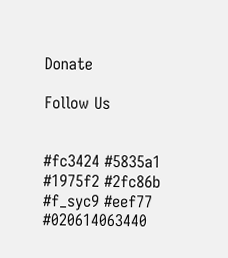Donate

Follow Us


#fc3424 #5835a1 #1975f2 #2fc86b #f_syc9 #eef77 #020614063440